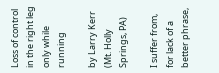Loss of control in the right leg only while running

by Larry Kerr
(Mt. Holly Springs, PA)

I suffer from, for lack of a better phrase,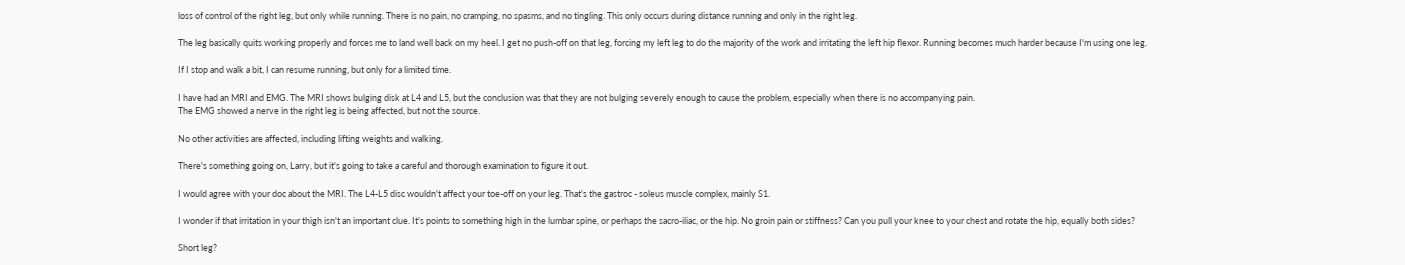loss of control of the right leg, but only while running. There is no pain, no cramping, no spasms, and no tingling. This only occurs during distance running and only in the right leg.

The leg basically quits working properly and forces me to land well back on my heel. I get no push-off on that leg, forcing my left leg to do the majority of the work and irritating the left hip flexor. Running becomes much harder because I'm using one leg.

If I stop and walk a bit, I can resume running, but only for a limited time.

I have had an MRI and EMG. The MRI shows bulging disk at L4 and L5, but the conclusion was that they are not bulging severely enough to cause the problem, especially when there is no accompanying pain.
The EMG showed a nerve in the right leg is being affected, but not the source.

No other activities are affected, including lifting weights and walking.

There's something going on, Larry, but it's going to take a careful and thorough examination to figure it out.

I would agree with your doc about the MRI. The L4-L5 disc wouldn't affect your toe-off on your leg. That's the gastroc - soleus muscle complex, mainly S1.

I wonder if that irritation in your thigh isn't an important clue. It's points to something high in the lumbar spine, or perhaps the sacro-iliac, or the hip. No groin pain or stiffness? Can you pull your knee to your chest and rotate the hip, equally both sides?

Short leg?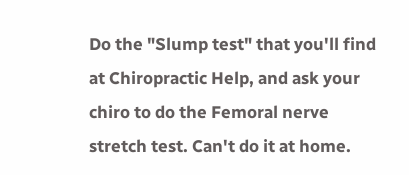Do the "Slump test" that you'll find at Chiropractic Help, and ask your chiro to do the Femoral nerve stretch test. Can't do it at home.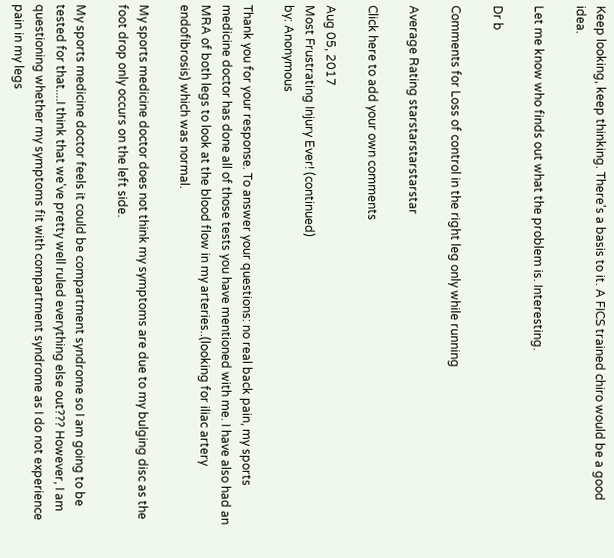Keep looking, keep thinking. There's a basis to it. A FICS trained chiro would be a good idea.

Let me know who finds out what the problem is. Interesting.

Dr b

Comments for Loss of control in the right leg only while running

Average Rating starstarstarstarstar

Click here to add your own comments

Aug 05, 2017
Most Frustrating Injury Ever! (continued)
by: Anonymous

Thank you for your response. To answer your questions: no real back pain, my sports medicine doctor has done all of those tests you have mentioned with me. I have also had an MRA of both legs to look at the blood flow in my arteries..(looking for iliac artery endofibrosis) which was normal.

My sports medicine doctor does not think my symptoms are due to my bulging disc as the foot drop only occurs on the left side.

My sports medicine doctor feels it could be compartment syndrome so I am going to be tested for that....I think that we've pretty well ruled everything else out??? However, I am questioning whether my symptoms fit with compartment syndrome as I do not experience pain in my legs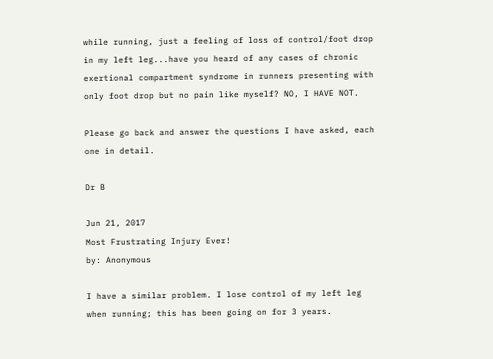while running, just a feeling of loss of control/foot drop in my left leg...have you heard of any cases of chronic exertional compartment syndrome in runners presenting with only foot drop but no pain like myself? NO, I HAVE NOT.

Please go back and answer the questions I have asked, each one in detail.

Dr B

Jun 21, 2017
Most Frustrating Injury Ever!
by: Anonymous

I have a similar problem. I lose control of my left leg when running; this has been going on for 3 years.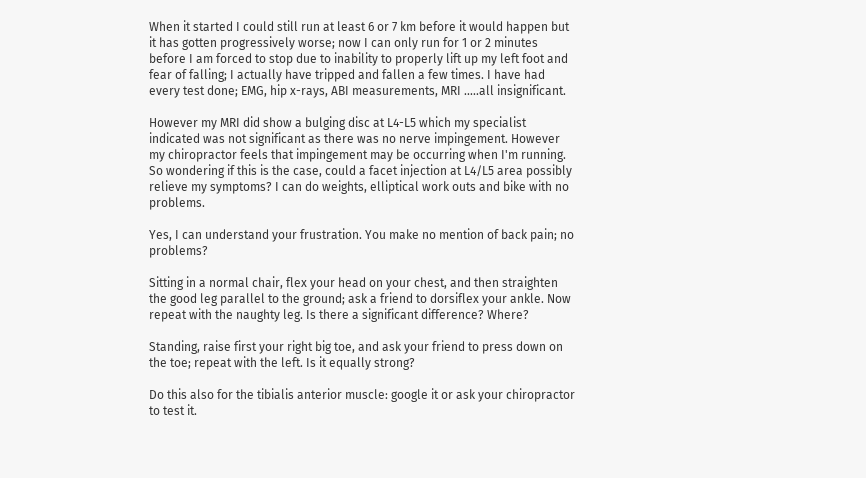When it started I could still run at least 6 or 7 km before it would happen but it has gotten progressively worse; now I can only run for 1 or 2 minutes before I am forced to stop due to inability to properly lift up my left foot and fear of falling; I actually have tripped and fallen a few times. I have had every test done; EMG, hip x-rays, ABI measurements, MRI .....all insignificant.

However my MRI did show a bulging disc at L4-L5 which my specialist indicated was not significant as there was no nerve impingement. However my chiropractor feels that impingement may be occurring when I'm running. So wondering if this is the case, could a facet injection at L4/L5 area possibly relieve my symptoms? I can do weights, elliptical work outs and bike with no problems.

Yes, I can understand your frustration. You make no mention of back pain; no problems?

Sitting in a normal chair, flex your head on your chest, and then straighten the good leg parallel to the ground; ask a friend to dorsiflex your ankle. Now repeat with the naughty leg. Is there a significant difference? Where?

Standing, raise first your right big toe, and ask your friend to press down on the toe; repeat with the left. Is it equally strong?

Do this also for the tibialis anterior muscle: google it or ask your chiropractor to test it.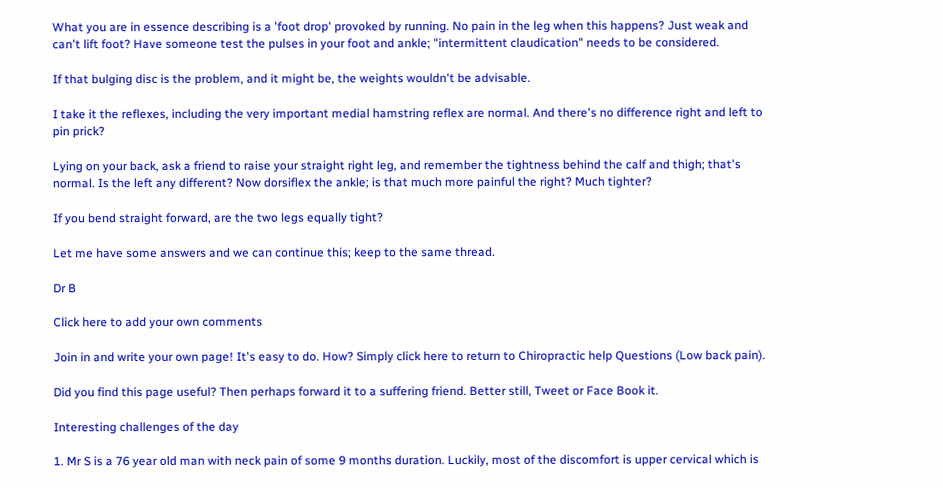What you are in essence describing is a 'foot drop' provoked by running. No pain in the leg when this happens? Just weak and can't lift foot? Have someone test the pulses in your foot and ankle; "intermittent claudication" needs to be considered.

If that bulging disc is the problem, and it might be, the weights wouldn't be advisable.

I take it the reflexes, including the very important medial hamstring reflex are normal. And there's no difference right and left to pin prick?

Lying on your back, ask a friend to raise your straight right leg, and remember the tightness behind the calf and thigh; that's normal. Is the left any different? Now dorsiflex the ankle; is that much more painful the right? Much tighter?

If you bend straight forward, are the two legs equally tight?

Let me have some answers and we can continue this; keep to the same thread.

Dr B

Click here to add your own comments

Join in and write your own page! It's easy to do. How? Simply click here to return to Chiropractic help Questions (Low back pain).

Did you find this page useful? Then perhaps forward it to a suffering friend. Better still, Tweet or Face Book it.

Interesting challenges of the day

1. Mr S is a 76 year old man with neck pain of some 9 months duration. Luckily, most of the discomfort is upper cervical which is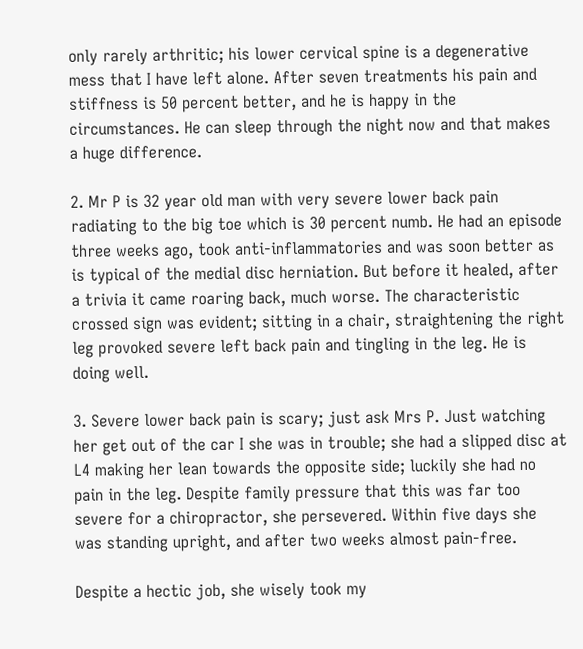only rarely arthritic; his lower cervical spine is a degenerative mess that I have left alone. After seven treatments his pain and stiffness is 50 percent better, and he is happy in the circumstances. He can sleep through the night now and that makes a huge difference.

2. Mr P is 32 year old man with very severe lower back pain radiating to the big toe which is 30 percent numb. He had an episode three weeks ago, took anti-inflammatories and was soon better as is typical of the medial disc herniation. But before it healed, after a trivia it came roaring back, much worse. The characteristic crossed sign was evident; sitting in a chair, straightening the right leg provoked severe left back pain and tingling in the leg. He is doing well.

3. Severe lower back pain is scary; just ask Mrs P. Just watching her get out of the car I she was in trouble; she had a slipped disc at L4 making her lean towards the opposite side; luckily she had no pain in the leg. Despite family pressure that this was far too severe for a chiropractor, she persevered. Within five days she was standing upright, and after two weeks almost pain-free.

Despite a hectic job, she wisely took my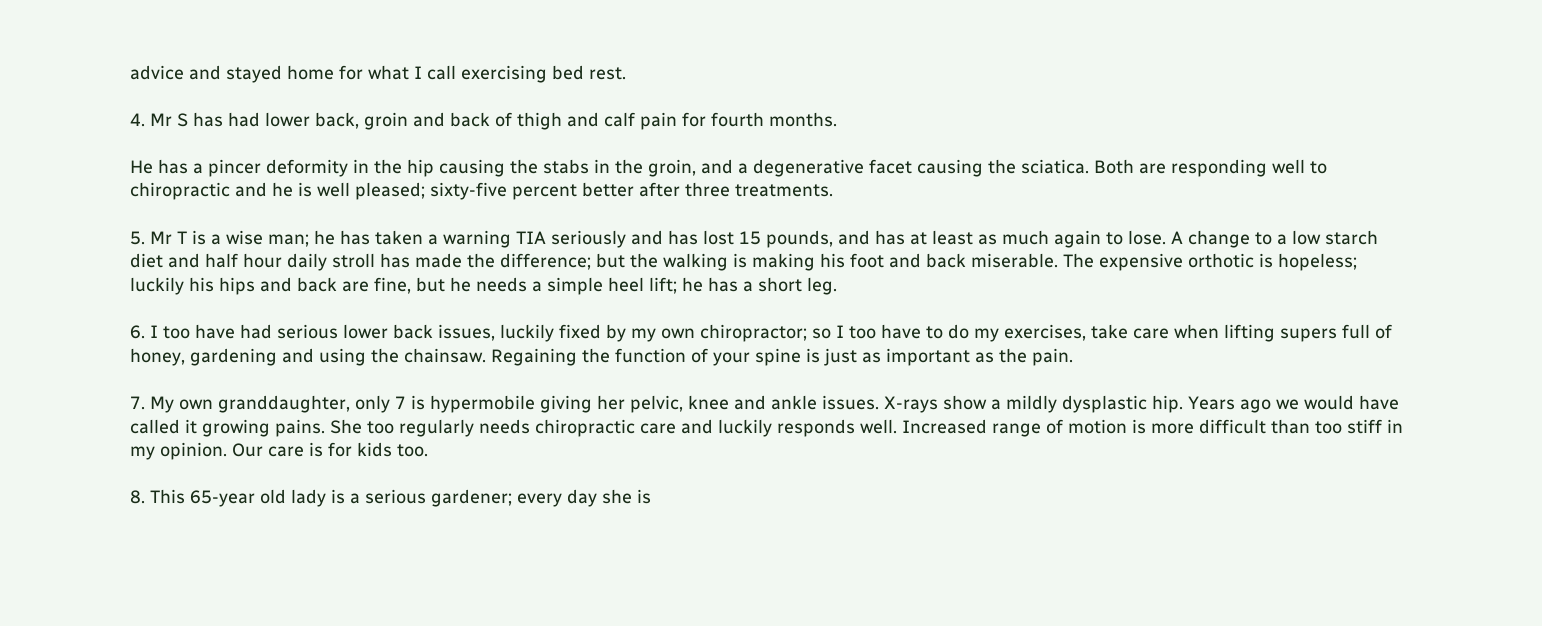advice and stayed home for what I call exercising bed rest.

4. Mr S has had lower back, groin and back of thigh and calf pain for fourth months.

He has a pincer deformity in the hip causing the stabs in the groin, and a degenerative facet causing the sciatica. Both are responding well to chiropractic and he is well pleased; sixty-five percent better after three treatments.

5. Mr T is a wise man; he has taken a warning TIA seriously and has lost 15 pounds, and has at least as much again to lose. A change to a low starch diet and half hour daily stroll has made the difference; but the walking is making his foot and back miserable. The expensive orthotic is hopeless; luckily his hips and back are fine, but he needs a simple heel lift; he has a short leg.

6. I too have had serious lower back issues, luckily fixed by my own chiropractor; so I too have to do my exercises, take care when lifting supers full of honey, gardening and using the chainsaw. Regaining the function of your spine is just as important as the pain.

7. My own granddaughter, only 7 is hypermobile giving her pelvic, knee and ankle issues. X-rays show a mildly dysplastic hip. Years ago we would have called it growing pains. She too regularly needs chiropractic care and luckily responds well. Increased range of motion is more difficult than too stiff in my opinion. Our care is for kids too.

8. This 65-year old lady is a serious gardener; every day she is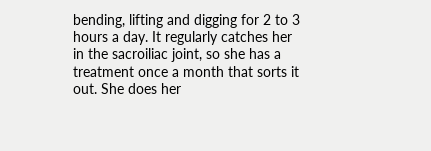bending, lifting and digging for 2 to 3 hours a day. It regularly catches her in the sacroiliac joint, so she has a treatment once a month that sorts it out. She does her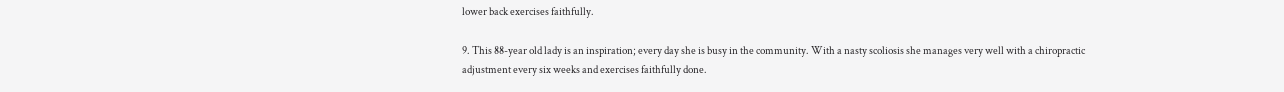lower back exercises faithfully.

9. This 88-year old lady is an inspiration; every day she is busy in the community. With a nasty scoliosis she manages very well with a chiropractic adjustment every six weeks and exercises faithfully done.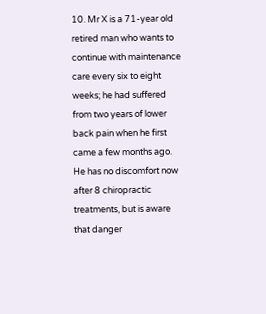10. Mr X is a 71-year old retired man who wants to continue with maintenance care every six to eight weeks; he had suffered from two years of lower back pain when he first came a few months ago. He has no discomfort now after 8 chiropractic treatments, but is aware that danger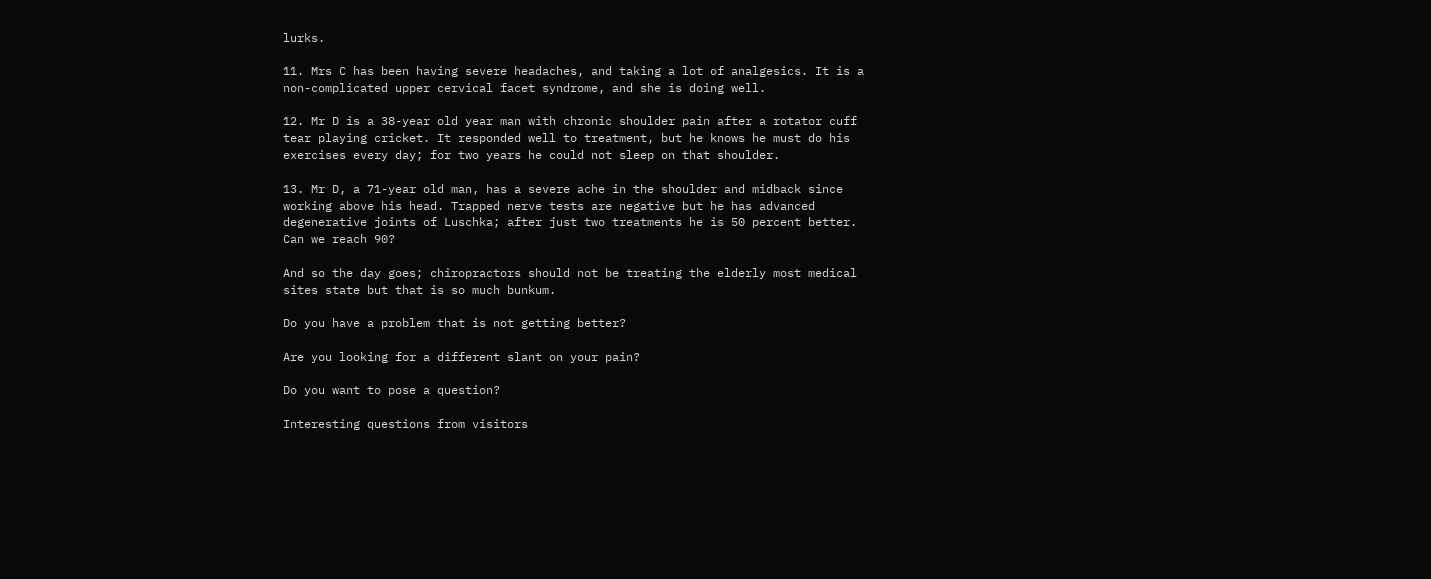lurks.

11. Mrs C has been having severe headaches, and taking a lot of analgesics. It is a non-complicated upper cervical facet syndrome, and she is doing well.

12. Mr D is a 38-year old year man with chronic shoulder pain after a rotator cuff tear playing cricket. It responded well to treatment, but he knows he must do his exercises every day; for two years he could not sleep on that shoulder.

13. Mr D, a 71-year old man, has a severe ache in the shoulder and midback since working above his head. Trapped nerve tests are negative but he has advanced degenerative joints of Luschka; after just two treatments he is 50 percent better. Can we reach 90?

And so the day goes; chiropractors should not be treating the elderly most medical sites state but that is so much bunkum.

Do you have a problem that is not getting better?

Are you looking for a different slant on your pain?

Do you want to pose a question?

Interesting questions from visitors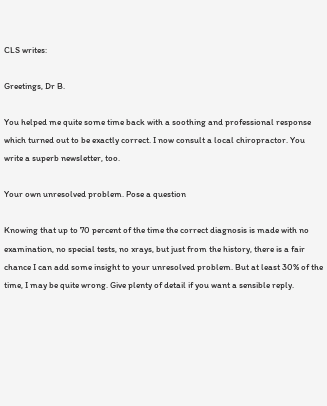CLS writes:

Greetings, Dr B.

You helped me quite some time back with a soothing and professional response which turned out to be exactly correct. I now consult a local chiropractor. You write a superb newsletter, too.

Your own unresolved problem. Pose a question

Knowing that up to 70 percent of the time the correct diagnosis is made with no examination, no special tests, no xrays, but just from the history, there is a fair chance I can add some insight to your unresolved problem. But at least 30% of the time, I may be quite wrong. Give plenty of detail if you want a sensible reply.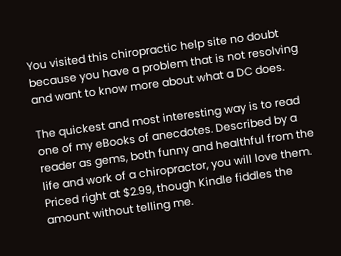You visited this chiropractic help site no doubt because you have a problem that is not resolving and want to know more about what a DC does.

The quickest and most interesting way is to read one of my eBooks of anecdotes. Described by a reader as gems, both funny and healthful from the life and work of a chiropractor, you will love them. Priced right at $2.99, though Kindle fiddles the amount without telling me.